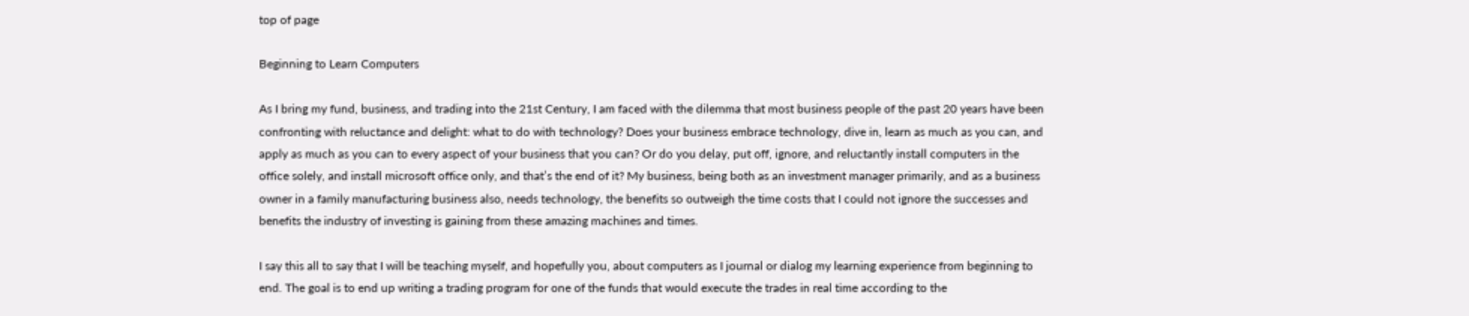top of page

Beginning to Learn Computers

As I bring my fund, business, and trading into the 21st Century, I am faced with the dilemma that most business people of the past 20 years have been confronting with reluctance and delight: what to do with technology? Does your business embrace technology, dive in, learn as much as you can, and apply as much as you can to every aspect of your business that you can? Or do you delay, put off, ignore, and reluctantly install computers in the office solely, and install microsoft office only, and that’s the end of it? My business, being both as an investment manager primarily, and as a business owner in a family manufacturing business also, needs technology, the benefits so outweigh the time costs that I could not ignore the successes and benefits the industry of investing is gaining from these amazing machines and times.

I say this all to say that I will be teaching myself, and hopefully you, about computers as I journal or dialog my learning experience from beginning to end. The goal is to end up writing a trading program for one of the funds that would execute the trades in real time according to the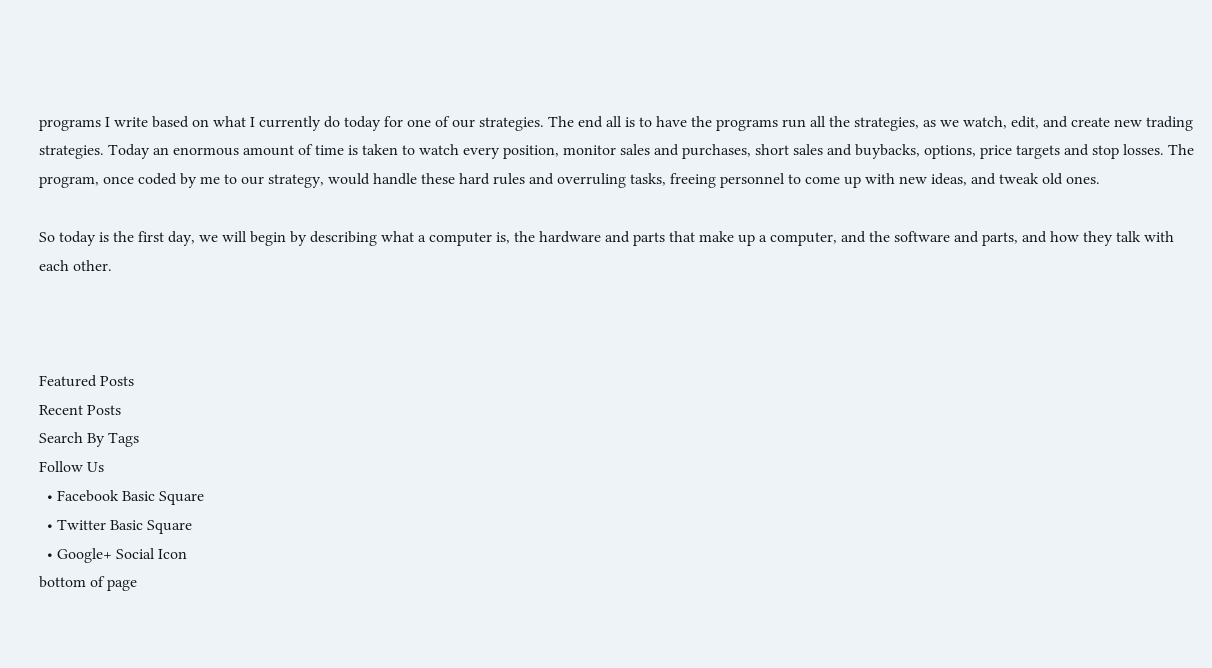programs I write based on what I currently do today for one of our strategies. The end all is to have the programs run all the strategies, as we watch, edit, and create new trading strategies. Today an enormous amount of time is taken to watch every position, monitor sales and purchases, short sales and buybacks, options, price targets and stop losses. The program, once coded by me to our strategy, would handle these hard rules and overruling tasks, freeing personnel to come up with new ideas, and tweak old ones.

So today is the first day, we will begin by describing what a computer is, the hardware and parts that make up a computer, and the software and parts, and how they talk with each other.



Featured Posts
Recent Posts
Search By Tags
Follow Us
  • Facebook Basic Square
  • Twitter Basic Square
  • Google+ Social Icon
bottom of page